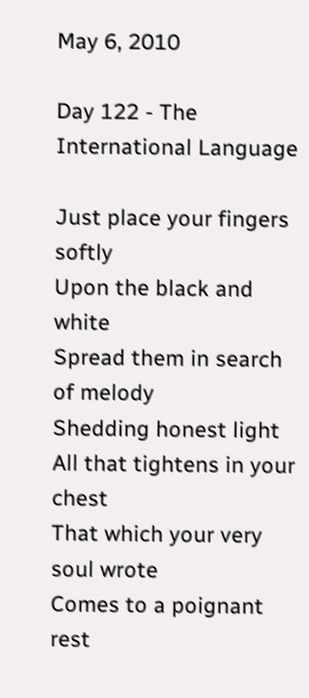May 6, 2010

Day 122 - The International Language

Just place your fingers softly
Upon the black and white
Spread them in search of melody
Shedding honest light
All that tightens in your chest
That which your very soul wrote
Comes to a poignant rest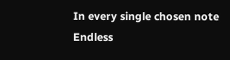In every single chosen note
Endless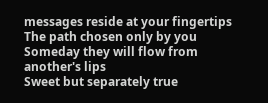messages reside at your fingertips
The path chosen only by you
Someday they will flow from another's lips
Sweet but separately true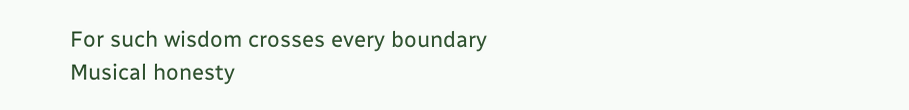For such wisdom crosses every boundary
Musical honesty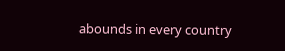abounds in every country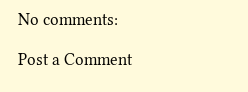No comments:

Post a Comment